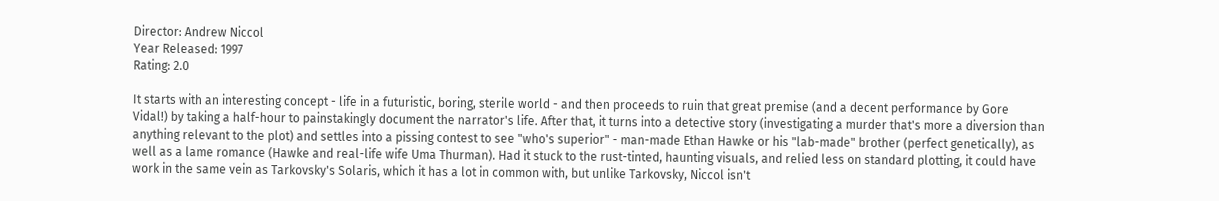Director: Andrew Niccol
Year Released: 1997
Rating: 2.0

It starts with an interesting concept - life in a futuristic, boring, sterile world - and then proceeds to ruin that great premise (and a decent performance by Gore Vidal!) by taking a half-hour to painstakingly document the narrator's life. After that, it turns into a detective story (investigating a murder that's more a diversion than anything relevant to the plot) and settles into a pissing contest to see "who's superior" - man-made Ethan Hawke or his "lab-made" brother (perfect genetically), as well as a lame romance (Hawke and real-life wife Uma Thurman). Had it stuck to the rust-tinted, haunting visuals, and relied less on standard plotting, it could have work in the same vein as Tarkovsky's Solaris, which it has a lot in common with, but unlike Tarkovsky, Niccol isn't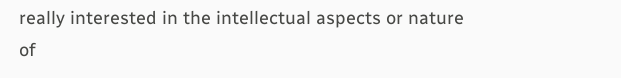really interested in the intellectual aspects or nature of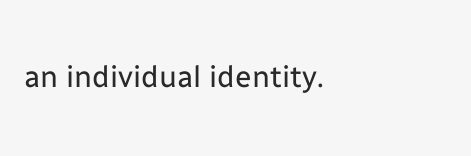an individual identity.